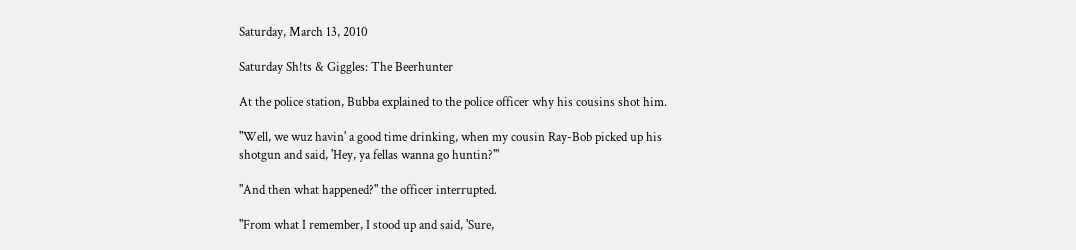Saturday, March 13, 2010

Saturday Sh!ts & Giggles: The Beerhunter

At the police station, Bubba explained to the police officer why his cousins shot him.

"Well, we wuz havin' a good time drinking, when my cousin Ray-Bob picked up his shotgun and said, 'Hey, ya fellas wanna go huntin?'"

"And then what happened?" the officer interrupted.

"From what I remember, I stood up and said, 'Sure,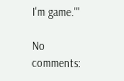I'm game.'"

No comments: